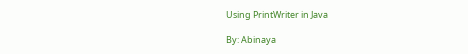Using PrintWriter in Java

By: Abinaya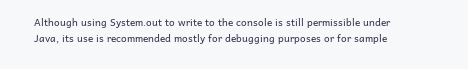Although using System.out to write to the console is still permissible under Java, its use is recommended mostly for debugging purposes or for sample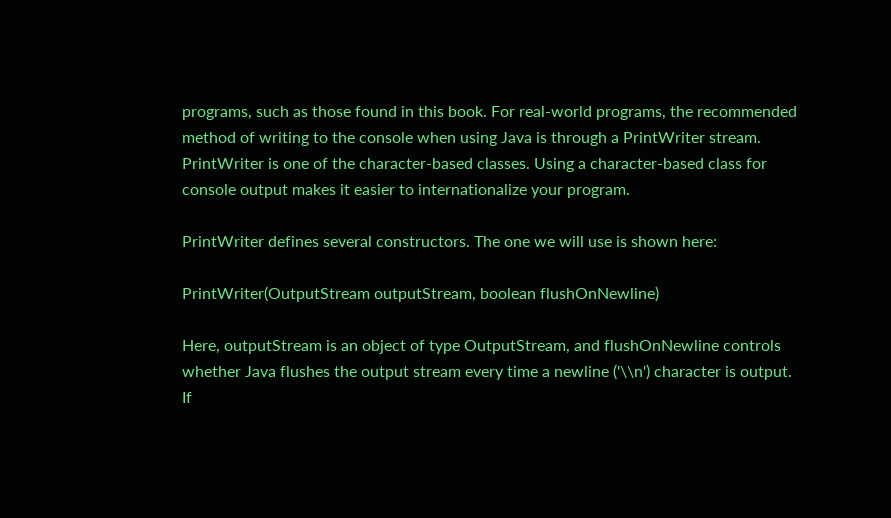programs, such as those found in this book. For real-world programs, the recommended method of writing to the console when using Java is through a PrintWriter stream. PrintWriter is one of the character-based classes. Using a character-based class for console output makes it easier to internationalize your program.

PrintWriter defines several constructors. The one we will use is shown here:

PrintWriter(OutputStream outputStream, boolean flushOnNewline)

Here, outputStream is an object of type OutputStream, and flushOnNewline controls whether Java flushes the output stream every time a newline ('\\n') character is output. If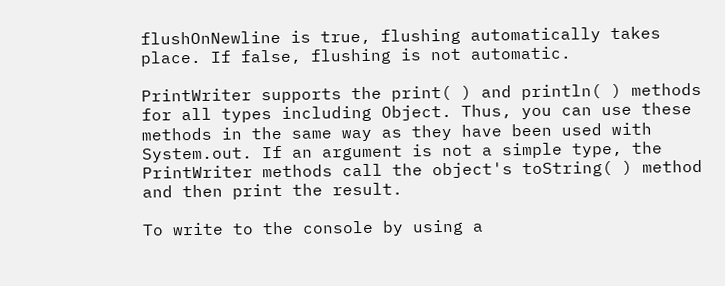flushOnNewline is true, flushing automatically takes place. If false, flushing is not automatic.

PrintWriter supports the print( ) and println( ) methods for all types including Object. Thus, you can use these methods in the same way as they have been used with System.out. If an argument is not a simple type, the PrintWriter methods call the object's toString( ) method and then print the result.

To write to the console by using a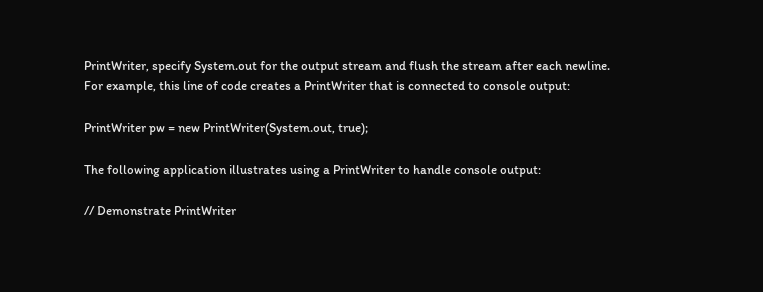PrintWriter, specify System.out for the output stream and flush the stream after each newline. For example, this line of code creates a PrintWriter that is connected to console output:

PrintWriter pw = new PrintWriter(System.out, true);

The following application illustrates using a PrintWriter to handle console output:

// Demonstrate PrintWriter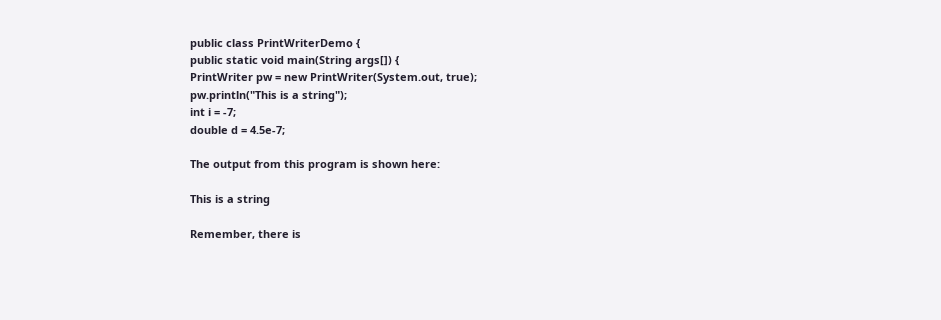public class PrintWriterDemo {
public static void main(String args[]) {
PrintWriter pw = new PrintWriter(System.out, true);
pw.println("This is a string");
int i = -7;
double d = 4.5e-7;

The output from this program is shown here:

This is a string

Remember, there is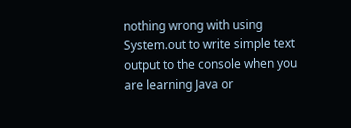nothing wrong with using System.out to write simple text output to the console when you are learning Java or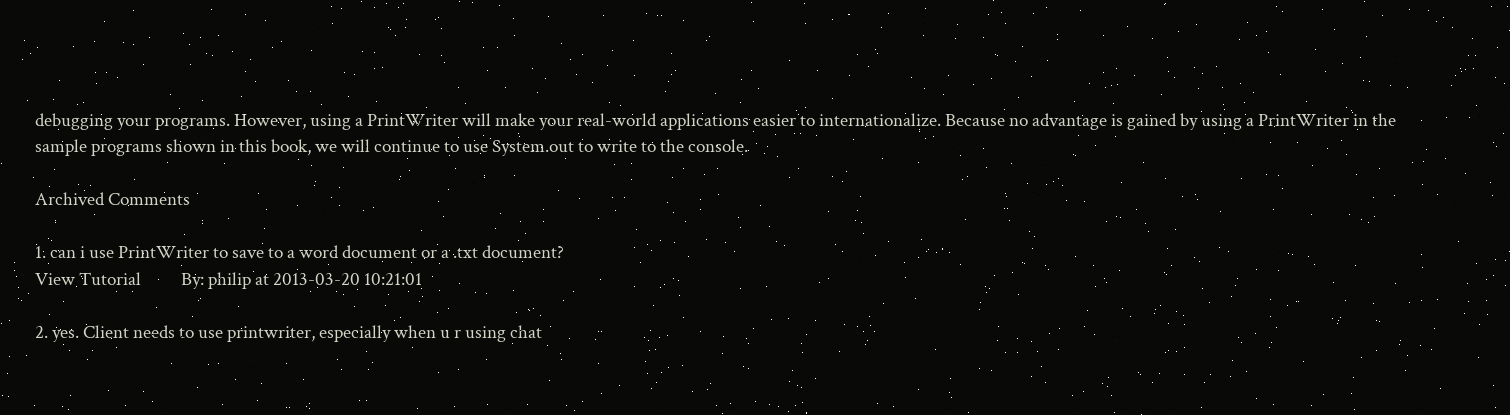debugging your programs. However, using a PrintWriter will make your real-world applications easier to internationalize. Because no advantage is gained by using a PrintWriter in the sample programs shown in this book, we will continue to use System.out to write to the console.

Archived Comments

1. can i use PrintWriter to save to a word document or a .txt document?
View Tutorial          By: philip at 2013-03-20 10:21:01

2. yes. Client needs to use printwriter, especially when u r using chat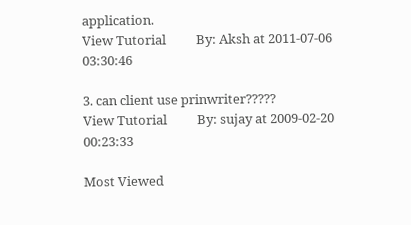application.
View Tutorial          By: Aksh at 2011-07-06 03:30:46

3. can client use prinwriter?????
View Tutorial          By: sujay at 2009-02-20 00:23:33

Most Viewed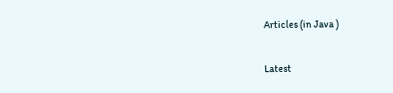Articles (in Java )

Latest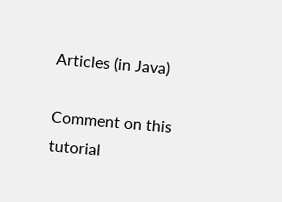Articles (in Java)

Comment on this tutorial